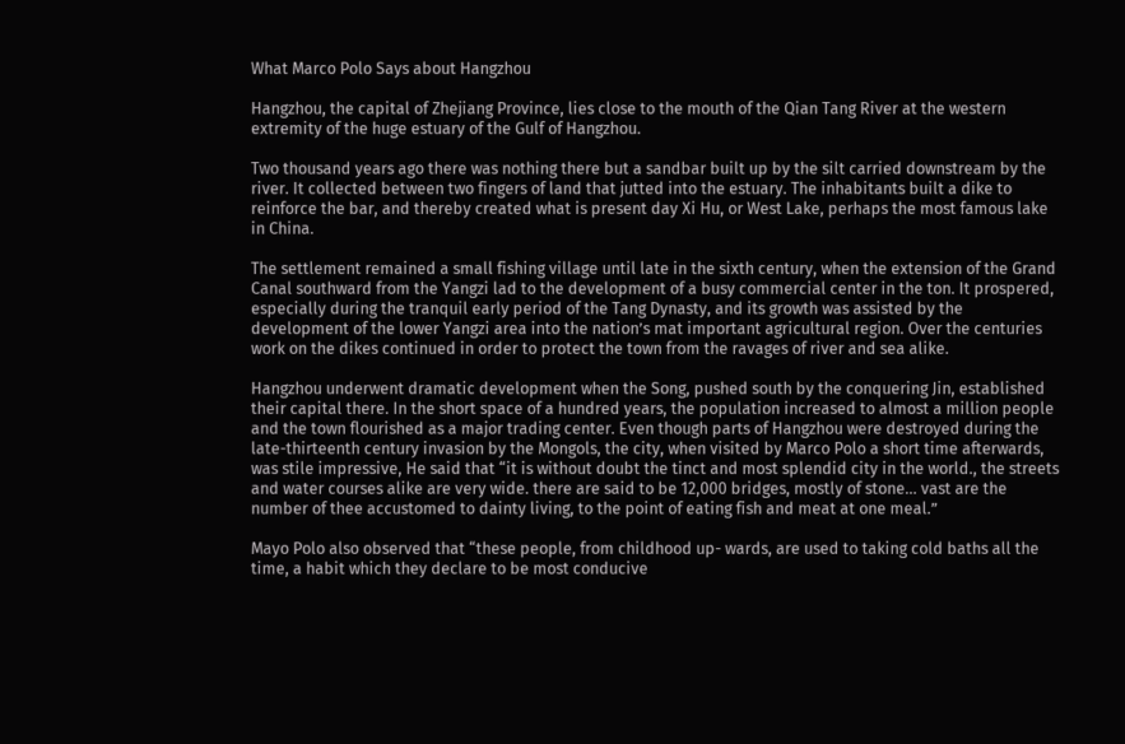What Marco Polo Says about Hangzhou

Hangzhou, the capital of Zhejiang Province, lies close to the mouth of the Qian Tang River at the western extremity of the huge estuary of the Gulf of Hangzhou.

Two thousand years ago there was nothing there but a sandbar built up by the silt carried downstream by the river. It collected between two fingers of land that jutted into the estuary. The inhabitants built a dike to reinforce the bar, and thereby created what is present day Xi Hu, or West Lake, perhaps the most famous lake in China.

The settlement remained a small fishing village until late in the sixth century, when the extension of the Grand Canal southward from the Yangzi lad to the development of a busy commercial center in the ton. It prospered, especially during the tranquil early period of the Tang Dynasty, and its growth was assisted by the development of the lower Yangzi area into the nation’s mat important agricultural region. Over the centuries work on the dikes continued in order to protect the town from the ravages of river and sea alike.

Hangzhou underwent dramatic development when the Song, pushed south by the conquering Jin, established their capital there. In the short space of a hundred years, the population increased to almost a million people and the town flourished as a major trading center. Even though parts of Hangzhou were destroyed during the late-thirteenth century invasion by the Mongols, the city, when visited by Marco Polo a short time afterwards, was stile impressive, He said that “it is without doubt the tinct and most splendid city in the world., the streets and water courses alike are very wide. there are said to be 12,000 bridges, mostly of stone… vast are the number of thee accustomed to dainty living, to the point of eating fish and meat at one meal.”

Mayo Polo also observed that “these people, from childhood up- wards, are used to taking cold baths all the time, a habit which they declare to be most conducive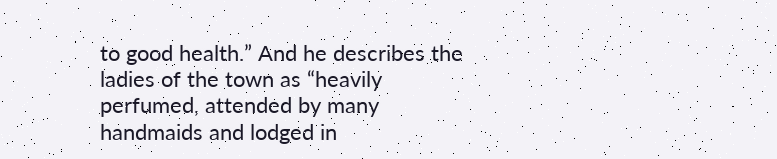to good health.” And he describes the ladies of the town as “heavily perfumed, attended by many handmaids and lodged in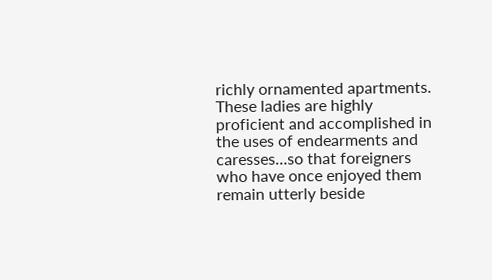richly ornamented apartments. These ladies are highly proficient and accomplished in the uses of endearments and caresses…so that foreigners who have once enjoyed them remain utterly beside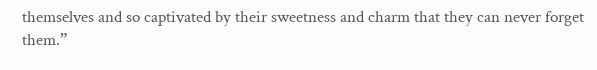themselves and so captivated by their sweetness and charm that they can never forget them.”